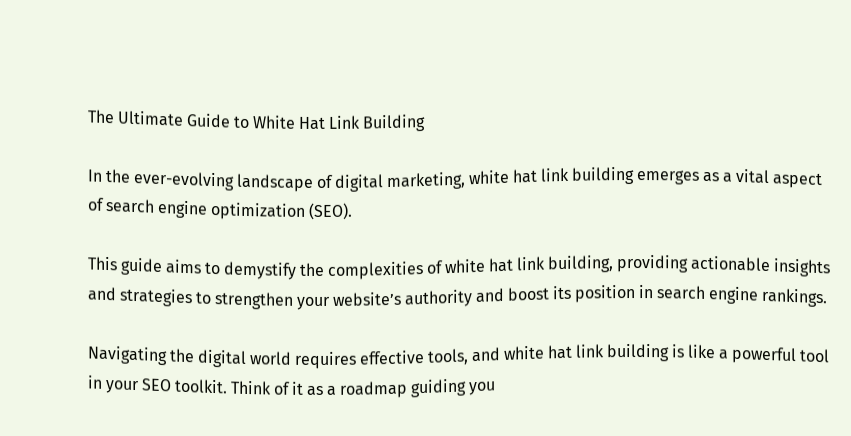The Ultimate Guide to White Hat Link Building

In the ever-evolving landscape of digital marketing, white hat link building emerges as a vital aspect of search engine optimization (SEO).

This guide aims to demystify the complexities of white hat link building, providing actionable insights and strategies to strengthen your website’s authority and boost its position in search engine rankings.

Navigating the digital world requires effective tools, and white hat link building is like a powerful tool in your SEO toolkit. Think of it as a roadmap guiding you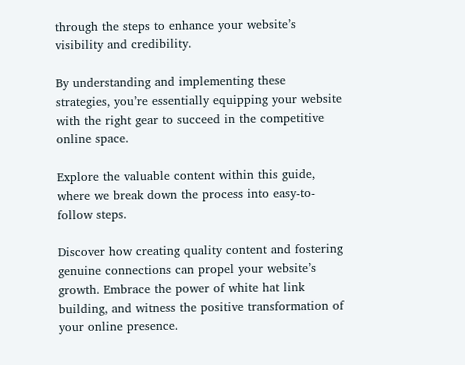through the steps to enhance your website’s visibility and credibility.

By understanding and implementing these strategies, you’re essentially equipping your website with the right gear to succeed in the competitive online space.

Explore the valuable content within this guide, where we break down the process into easy-to-follow steps.

Discover how creating quality content and fostering genuine connections can propel your website’s growth. Embrace the power of white hat link building, and witness the positive transformation of your online presence.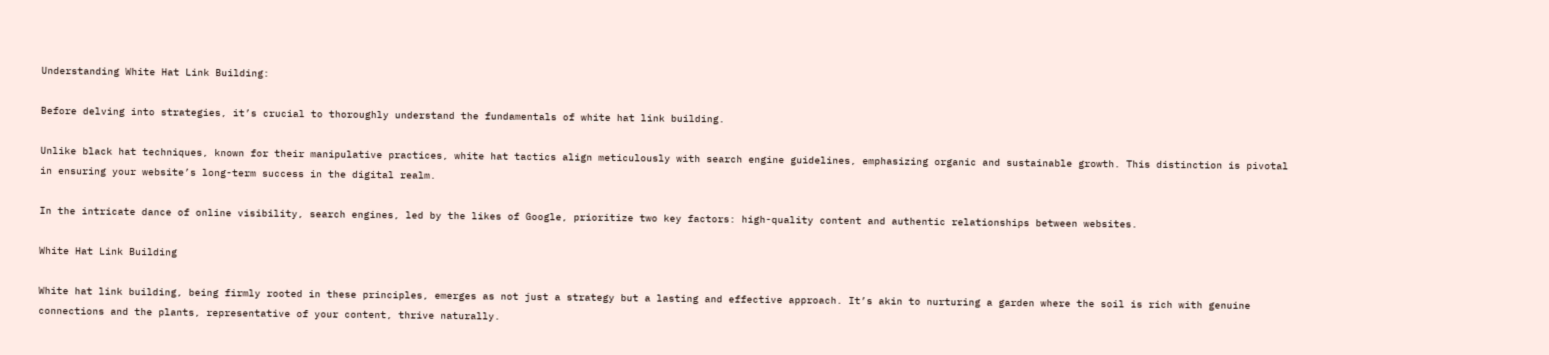Understanding White Hat Link Building:

Before delving into strategies, it’s crucial to thoroughly understand the fundamentals of white hat link building.

Unlike black hat techniques, known for their manipulative practices, white hat tactics align meticulously with search engine guidelines, emphasizing organic and sustainable growth. This distinction is pivotal in ensuring your website’s long-term success in the digital realm.

In the intricate dance of online visibility, search engines, led by the likes of Google, prioritize two key factors: high-quality content and authentic relationships between websites.

White Hat Link Building

White hat link building, being firmly rooted in these principles, emerges as not just a strategy but a lasting and effective approach. It’s akin to nurturing a garden where the soil is rich with genuine connections and the plants, representative of your content, thrive naturally.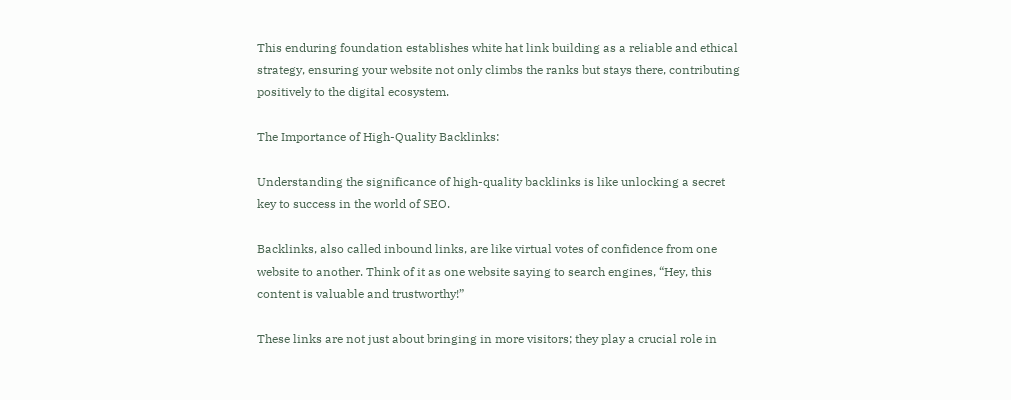This enduring foundation establishes white hat link building as a reliable and ethical strategy, ensuring your website not only climbs the ranks but stays there, contributing positively to the digital ecosystem.

The Importance of High-Quality Backlinks:

Understanding the significance of high-quality backlinks is like unlocking a secret key to success in the world of SEO.

Backlinks, also called inbound links, are like virtual votes of confidence from one website to another. Think of it as one website saying to search engines, “Hey, this content is valuable and trustworthy!”

These links are not just about bringing in more visitors; they play a crucial role in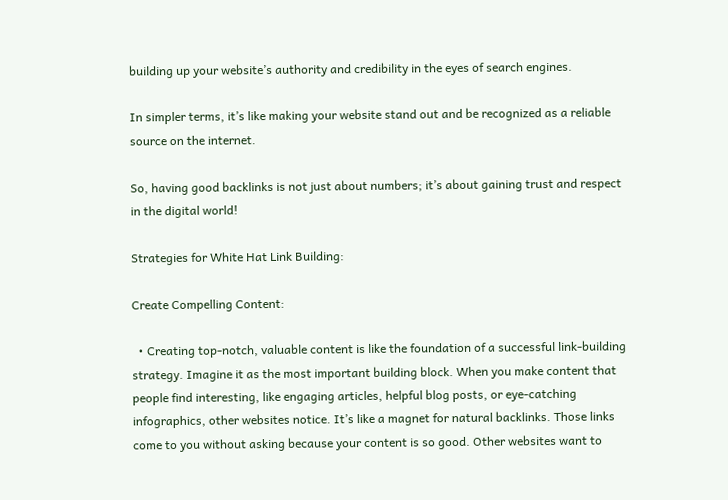building up your website’s authority and credibility in the eyes of search engines.

In simpler terms, it’s like making your website stand out and be recognized as a reliable source on the internet.

So, having good backlinks is not just about numbers; it’s about gaining trust and respect in the digital world!

Strategies for White Hat Link Building:

Create Compelling Content:

  • Creating top-notch, valuable content is like the foundation of a successful link-building strategy. Imagine it as the most important building block. When you make content that people find interesting, like engaging articles, helpful blog posts, or eye-catching infographics, other websites notice. It’s like a magnet for natural backlinks. Those links come to you without asking because your content is so good. Other websites want to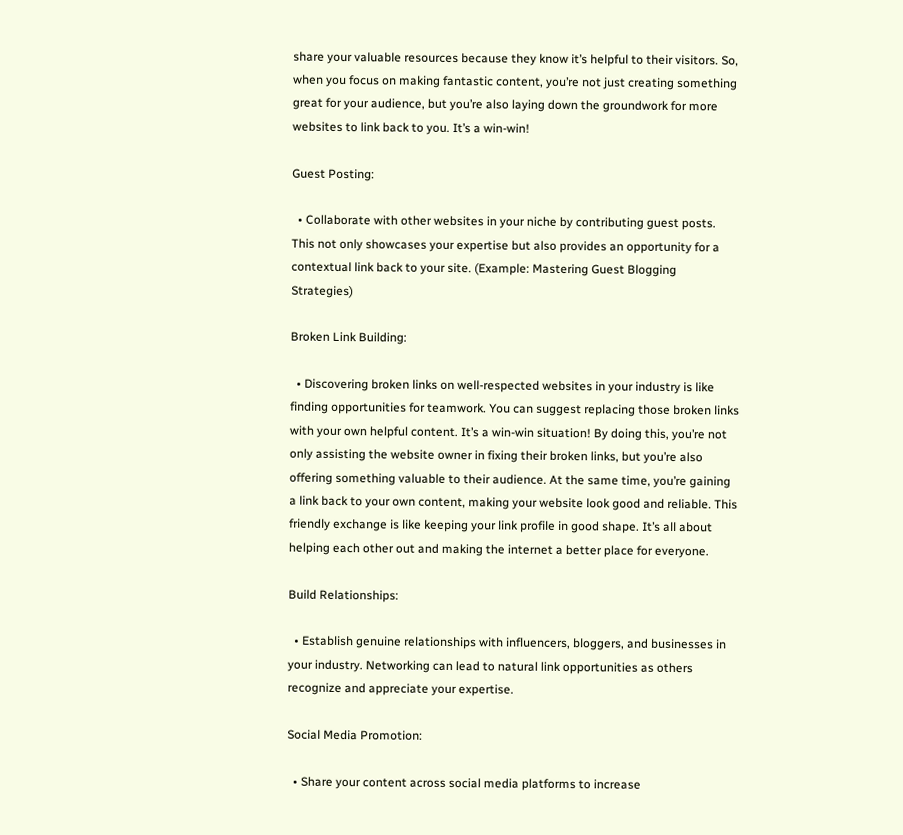share your valuable resources because they know it’s helpful to their visitors. So, when you focus on making fantastic content, you’re not just creating something great for your audience, but you’re also laying down the groundwork for more websites to link back to you. It’s a win-win!

Guest Posting:

  • Collaborate with other websites in your niche by contributing guest posts. This not only showcases your expertise but also provides an opportunity for a contextual link back to your site. (Example: Mastering Guest Blogging Strategies)

Broken Link Building:

  • Discovering broken links on well-respected websites in your industry is like finding opportunities for teamwork. You can suggest replacing those broken links with your own helpful content. It’s a win-win situation! By doing this, you’re not only assisting the website owner in fixing their broken links, but you’re also offering something valuable to their audience. At the same time, you’re gaining a link back to your own content, making your website look good and reliable. This friendly exchange is like keeping your link profile in good shape. It’s all about helping each other out and making the internet a better place for everyone.

Build Relationships:

  • Establish genuine relationships with influencers, bloggers, and businesses in your industry. Networking can lead to natural link opportunities as others recognize and appreciate your expertise.

Social Media Promotion:

  • Share your content across social media platforms to increase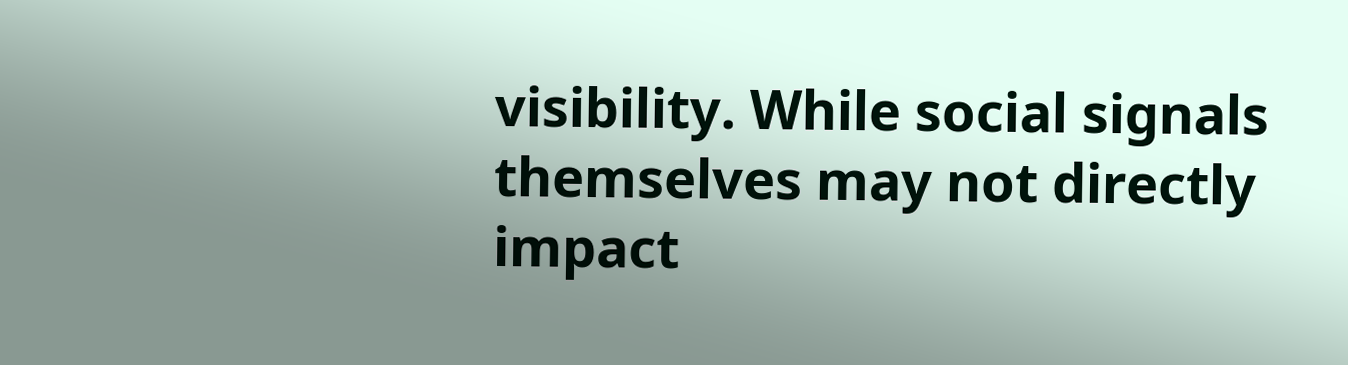visibility. While social signals themselves may not directly impact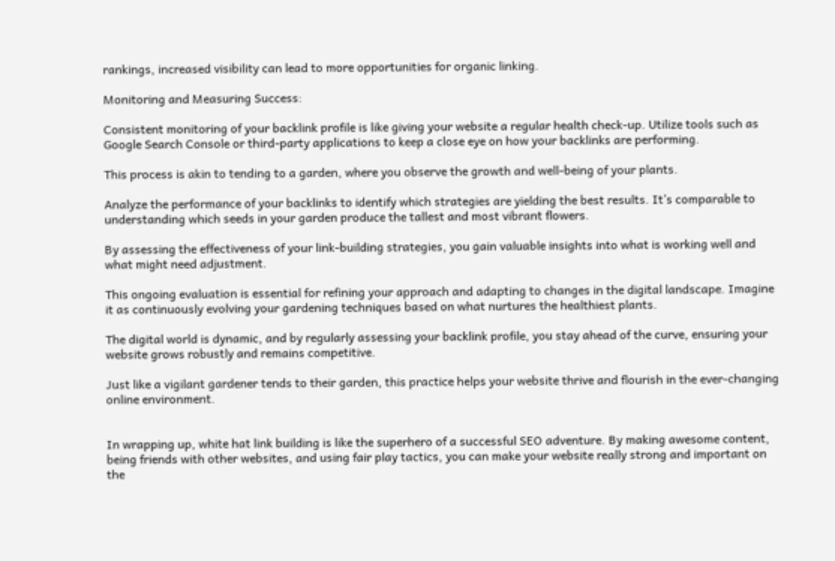rankings, increased visibility can lead to more opportunities for organic linking.

Monitoring and Measuring Success:

Consistent monitoring of your backlink profile is like giving your website a regular health check-up. Utilize tools such as Google Search Console or third-party applications to keep a close eye on how your backlinks are performing.

This process is akin to tending to a garden, where you observe the growth and well-being of your plants.

Analyze the performance of your backlinks to identify which strategies are yielding the best results. It’s comparable to understanding which seeds in your garden produce the tallest and most vibrant flowers.

By assessing the effectiveness of your link-building strategies, you gain valuable insights into what is working well and what might need adjustment.

This ongoing evaluation is essential for refining your approach and adapting to changes in the digital landscape. Imagine it as continuously evolving your gardening techniques based on what nurtures the healthiest plants.

The digital world is dynamic, and by regularly assessing your backlink profile, you stay ahead of the curve, ensuring your website grows robustly and remains competitive.

Just like a vigilant gardener tends to their garden, this practice helps your website thrive and flourish in the ever-changing online environment.


In wrapping up, white hat link building is like the superhero of a successful SEO adventure. By making awesome content, being friends with other websites, and using fair play tactics, you can make your website really strong and important on the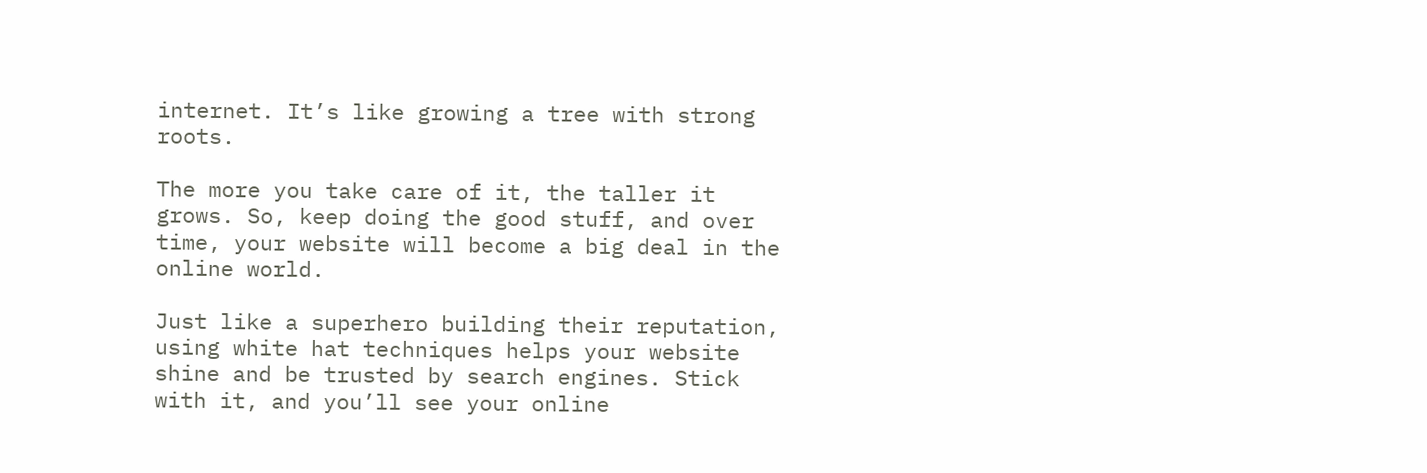internet. It’s like growing a tree with strong roots.

The more you take care of it, the taller it grows. So, keep doing the good stuff, and over time, your website will become a big deal in the online world.

Just like a superhero building their reputation, using white hat techniques helps your website shine and be trusted by search engines. Stick with it, and you’ll see your online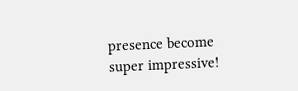presence become super impressive!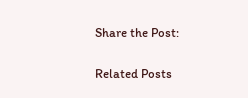Share the Post:

Related Posts